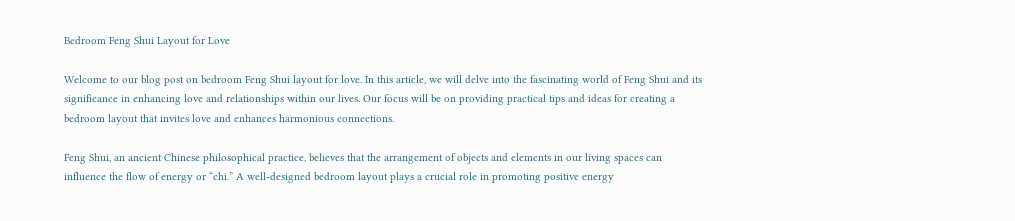Bedroom Feng Shui Layout for Love

Welcome to our blog post on bedroom Feng Shui layout for love. In this article, we will delve into the fascinating world of Feng Shui and its significance in enhancing love and relationships within our lives. Our focus will be on providing practical tips and ideas for creating a bedroom layout that invites love and enhances harmonious connections.

Feng Shui, an ancient Chinese philosophical practice, believes that the arrangement of objects and elements in our living spaces can influence the flow of energy or “chi.” A well-designed bedroom layout plays a crucial role in promoting positive energy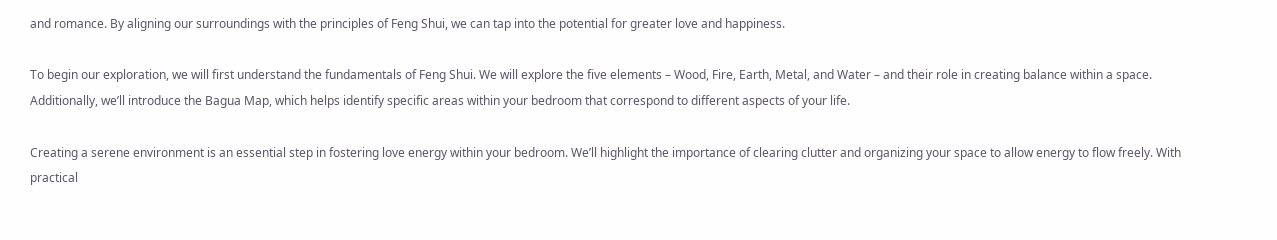and romance. By aligning our surroundings with the principles of Feng Shui, we can tap into the potential for greater love and happiness.

To begin our exploration, we will first understand the fundamentals of Feng Shui. We will explore the five elements – Wood, Fire, Earth, Metal, and Water – and their role in creating balance within a space. Additionally, we’ll introduce the Bagua Map, which helps identify specific areas within your bedroom that correspond to different aspects of your life.

Creating a serene environment is an essential step in fostering love energy within your bedroom. We’ll highlight the importance of clearing clutter and organizing your space to allow energy to flow freely. With practical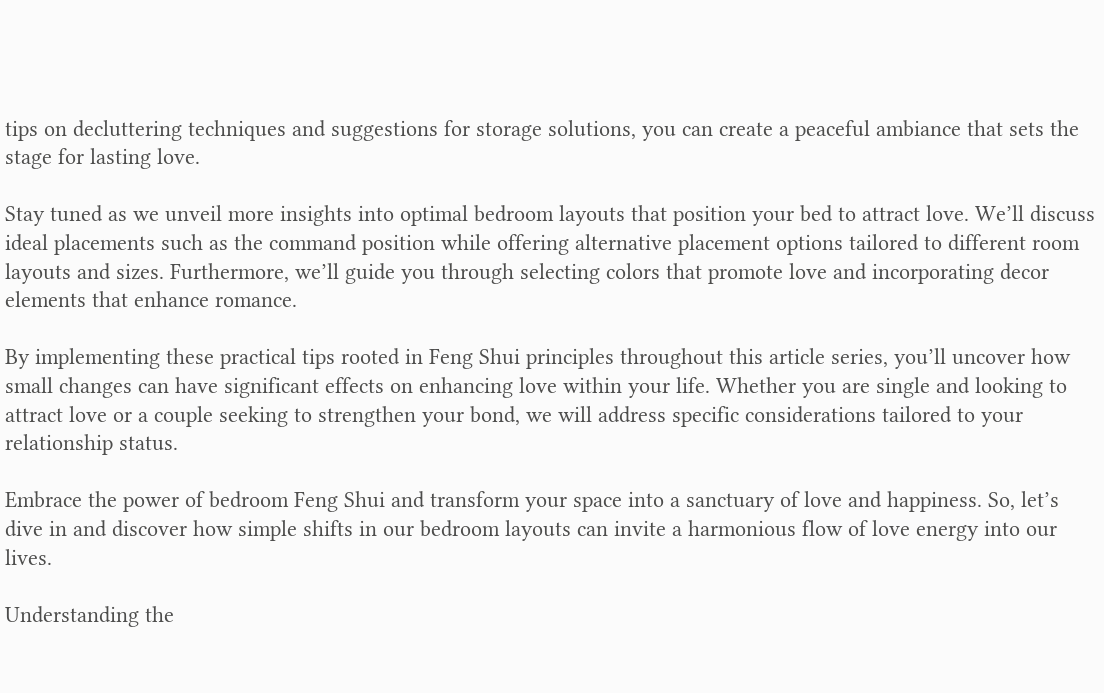tips on decluttering techniques and suggestions for storage solutions, you can create a peaceful ambiance that sets the stage for lasting love.

Stay tuned as we unveil more insights into optimal bedroom layouts that position your bed to attract love. We’ll discuss ideal placements such as the command position while offering alternative placement options tailored to different room layouts and sizes. Furthermore, we’ll guide you through selecting colors that promote love and incorporating decor elements that enhance romance.

By implementing these practical tips rooted in Feng Shui principles throughout this article series, you’ll uncover how small changes can have significant effects on enhancing love within your life. Whether you are single and looking to attract love or a couple seeking to strengthen your bond, we will address specific considerations tailored to your relationship status.

Embrace the power of bedroom Feng Shui and transform your space into a sanctuary of love and happiness. So, let’s dive in and discover how simple shifts in our bedroom layouts can invite a harmonious flow of love energy into our lives.

Understanding the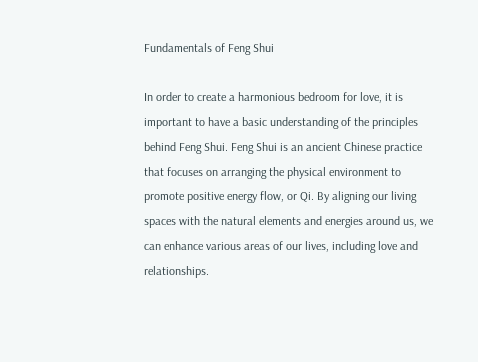Fundamentals of Feng Shui

In order to create a harmonious bedroom for love, it is important to have a basic understanding of the principles behind Feng Shui. Feng Shui is an ancient Chinese practice that focuses on arranging the physical environment to promote positive energy flow, or Qi. By aligning our living spaces with the natural elements and energies around us, we can enhance various areas of our lives, including love and relationships.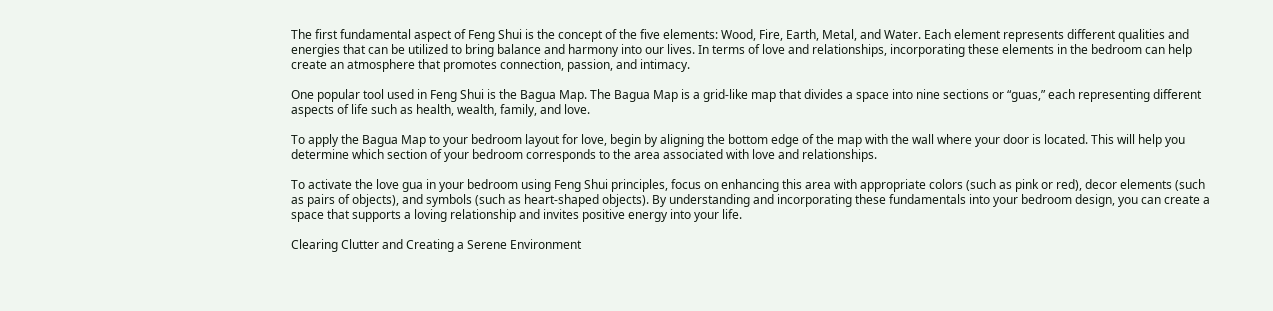The first fundamental aspect of Feng Shui is the concept of the five elements: Wood, Fire, Earth, Metal, and Water. Each element represents different qualities and energies that can be utilized to bring balance and harmony into our lives. In terms of love and relationships, incorporating these elements in the bedroom can help create an atmosphere that promotes connection, passion, and intimacy.

One popular tool used in Feng Shui is the Bagua Map. The Bagua Map is a grid-like map that divides a space into nine sections or “guas,” each representing different aspects of life such as health, wealth, family, and love.

To apply the Bagua Map to your bedroom layout for love, begin by aligning the bottom edge of the map with the wall where your door is located. This will help you determine which section of your bedroom corresponds to the area associated with love and relationships.

To activate the love gua in your bedroom using Feng Shui principles, focus on enhancing this area with appropriate colors (such as pink or red), decor elements (such as pairs of objects), and symbols (such as heart-shaped objects). By understanding and incorporating these fundamentals into your bedroom design, you can create a space that supports a loving relationship and invites positive energy into your life.

Clearing Clutter and Creating a Serene Environment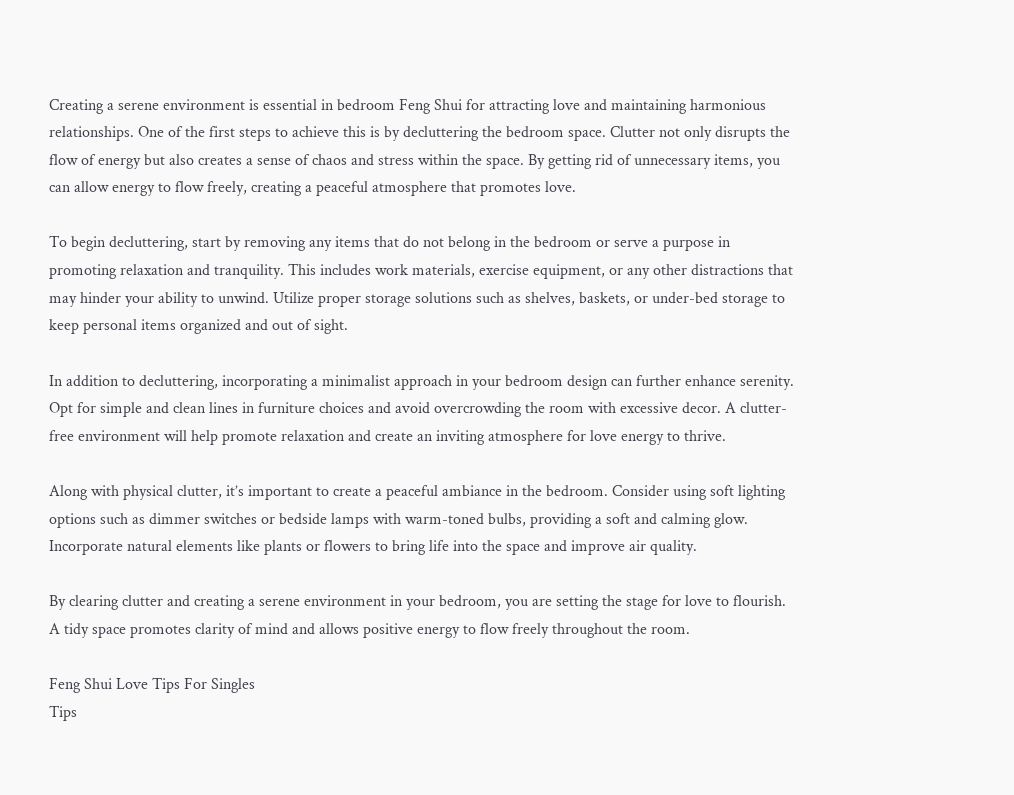Creating a serene environment is essential in bedroom Feng Shui for attracting love and maintaining harmonious relationships. One of the first steps to achieve this is by decluttering the bedroom space. Clutter not only disrupts the flow of energy but also creates a sense of chaos and stress within the space. By getting rid of unnecessary items, you can allow energy to flow freely, creating a peaceful atmosphere that promotes love.

To begin decluttering, start by removing any items that do not belong in the bedroom or serve a purpose in promoting relaxation and tranquility. This includes work materials, exercise equipment, or any other distractions that may hinder your ability to unwind. Utilize proper storage solutions such as shelves, baskets, or under-bed storage to keep personal items organized and out of sight.

In addition to decluttering, incorporating a minimalist approach in your bedroom design can further enhance serenity. Opt for simple and clean lines in furniture choices and avoid overcrowding the room with excessive decor. A clutter-free environment will help promote relaxation and create an inviting atmosphere for love energy to thrive.

Along with physical clutter, it’s important to create a peaceful ambiance in the bedroom. Consider using soft lighting options such as dimmer switches or bedside lamps with warm-toned bulbs, providing a soft and calming glow. Incorporate natural elements like plants or flowers to bring life into the space and improve air quality.

By clearing clutter and creating a serene environment in your bedroom, you are setting the stage for love to flourish. A tidy space promotes clarity of mind and allows positive energy to flow freely throughout the room.

Feng Shui Love Tips For Singles
Tips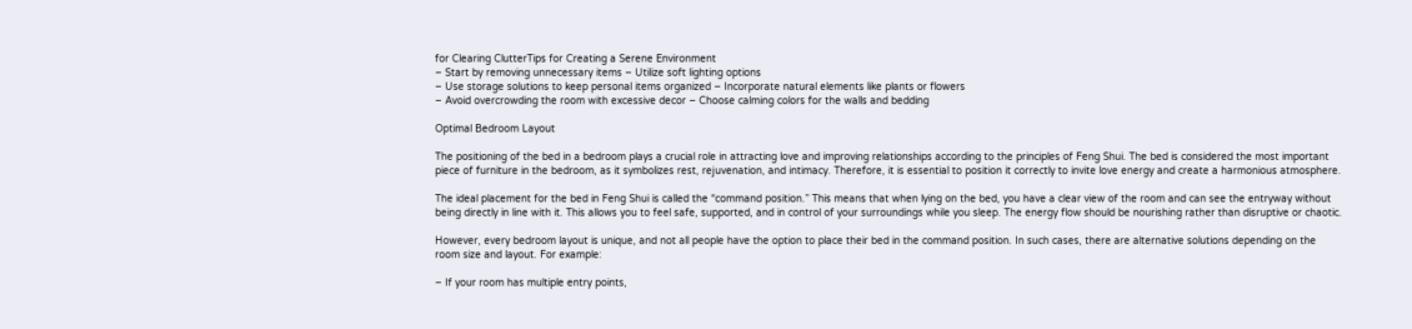for Clearing ClutterTips for Creating a Serene Environment
– Start by removing unnecessary items – Utilize soft lighting options
– Use storage solutions to keep personal items organized – Incorporate natural elements like plants or flowers
– Avoid overcrowding the room with excessive decor – Choose calming colors for the walls and bedding

Optimal Bedroom Layout

The positioning of the bed in a bedroom plays a crucial role in attracting love and improving relationships according to the principles of Feng Shui. The bed is considered the most important piece of furniture in the bedroom, as it symbolizes rest, rejuvenation, and intimacy. Therefore, it is essential to position it correctly to invite love energy and create a harmonious atmosphere.

The ideal placement for the bed in Feng Shui is called the “command position.” This means that when lying on the bed, you have a clear view of the room and can see the entryway without being directly in line with it. This allows you to feel safe, supported, and in control of your surroundings while you sleep. The energy flow should be nourishing rather than disruptive or chaotic.

However, every bedroom layout is unique, and not all people have the option to place their bed in the command position. In such cases, there are alternative solutions depending on the room size and layout. For example:

– If your room has multiple entry points,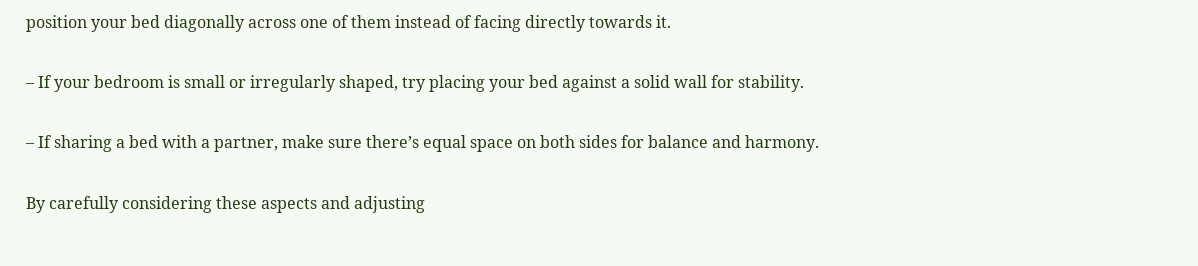position your bed diagonally across one of them instead of facing directly towards it.

– If your bedroom is small or irregularly shaped, try placing your bed against a solid wall for stability.

– If sharing a bed with a partner, make sure there’s equal space on both sides for balance and harmony.

By carefully considering these aspects and adjusting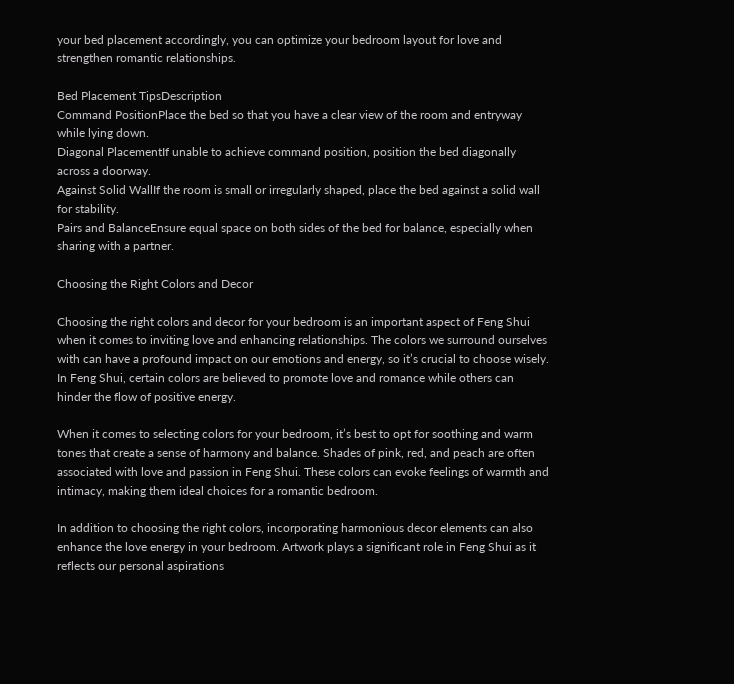your bed placement accordingly, you can optimize your bedroom layout for love and strengthen romantic relationships.

Bed Placement TipsDescription
Command PositionPlace the bed so that you have a clear view of the room and entryway while lying down.
Diagonal PlacementIf unable to achieve command position, position the bed diagonally across a doorway.
Against Solid WallIf the room is small or irregularly shaped, place the bed against a solid wall for stability.
Pairs and BalanceEnsure equal space on both sides of the bed for balance, especially when sharing with a partner.

Choosing the Right Colors and Decor

Choosing the right colors and decor for your bedroom is an important aspect of Feng Shui when it comes to inviting love and enhancing relationships. The colors we surround ourselves with can have a profound impact on our emotions and energy, so it’s crucial to choose wisely. In Feng Shui, certain colors are believed to promote love and romance while others can hinder the flow of positive energy.

When it comes to selecting colors for your bedroom, it’s best to opt for soothing and warm tones that create a sense of harmony and balance. Shades of pink, red, and peach are often associated with love and passion in Feng Shui. These colors can evoke feelings of warmth and intimacy, making them ideal choices for a romantic bedroom.

In addition to choosing the right colors, incorporating harmonious decor elements can also enhance the love energy in your bedroom. Artwork plays a significant role in Feng Shui as it reflects our personal aspirations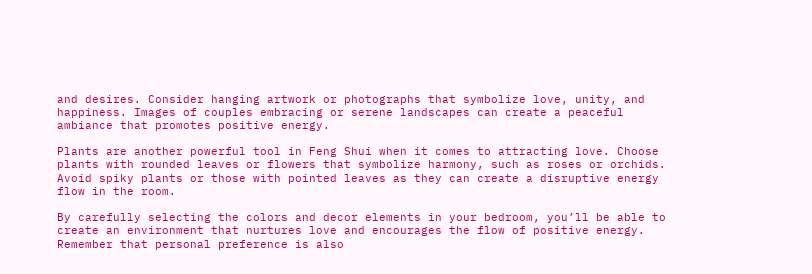and desires. Consider hanging artwork or photographs that symbolize love, unity, and happiness. Images of couples embracing or serene landscapes can create a peaceful ambiance that promotes positive energy.

Plants are another powerful tool in Feng Shui when it comes to attracting love. Choose plants with rounded leaves or flowers that symbolize harmony, such as roses or orchids. Avoid spiky plants or those with pointed leaves as they can create a disruptive energy flow in the room.

By carefully selecting the colors and decor elements in your bedroom, you’ll be able to create an environment that nurtures love and encourages the flow of positive energy. Remember that personal preference is also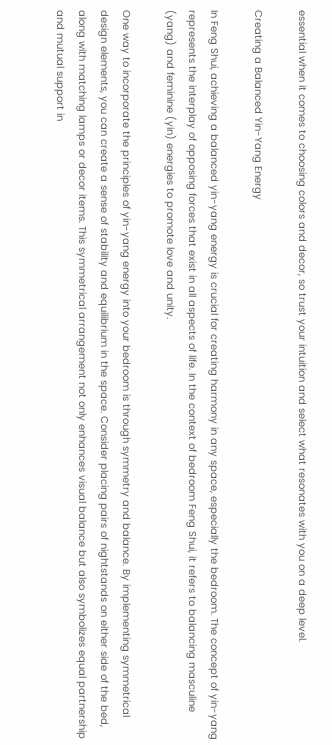essential when it comes to choosing colors and decor, so trust your intuition and select what resonates with you on a deep level.

Creating a Balanced Yin-Yang Energy

In Feng Shui, achieving a balanced yin-yang energy is crucial for creating harmony in any space, especially the bedroom. The concept of yin-yang represents the interplay of opposing forces that exist in all aspects of life. In the context of bedroom Feng Shui, it refers to balancing masculine (yang) and feminine (yin) energies to promote love and unity.

One way to incorporate the principles of yin-yang energy into your bedroom is through symmetry and balance. By implementing symmetrical design elements, you can create a sense of stability and equilibrium in the space. Consider placing pairs of nightstands on either side of the bed, along with matching lamps or decor items. This symmetrical arrangement not only enhances visual balance but also symbolizes equal partnership and mutual support in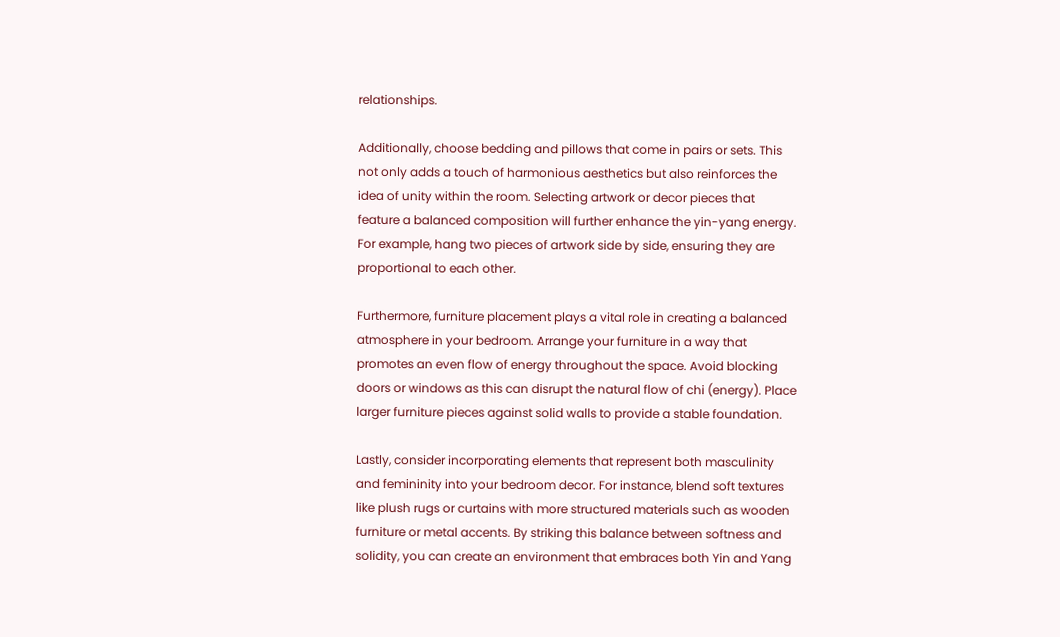relationships.

Additionally, choose bedding and pillows that come in pairs or sets. This not only adds a touch of harmonious aesthetics but also reinforces the idea of unity within the room. Selecting artwork or decor pieces that feature a balanced composition will further enhance the yin-yang energy. For example, hang two pieces of artwork side by side, ensuring they are proportional to each other.

Furthermore, furniture placement plays a vital role in creating a balanced atmosphere in your bedroom. Arrange your furniture in a way that promotes an even flow of energy throughout the space. Avoid blocking doors or windows as this can disrupt the natural flow of chi (energy). Place larger furniture pieces against solid walls to provide a stable foundation.

Lastly, consider incorporating elements that represent both masculinity and femininity into your bedroom decor. For instance, blend soft textures like plush rugs or curtains with more structured materials such as wooden furniture or metal accents. By striking this balance between softness and solidity, you can create an environment that embraces both Yin and Yang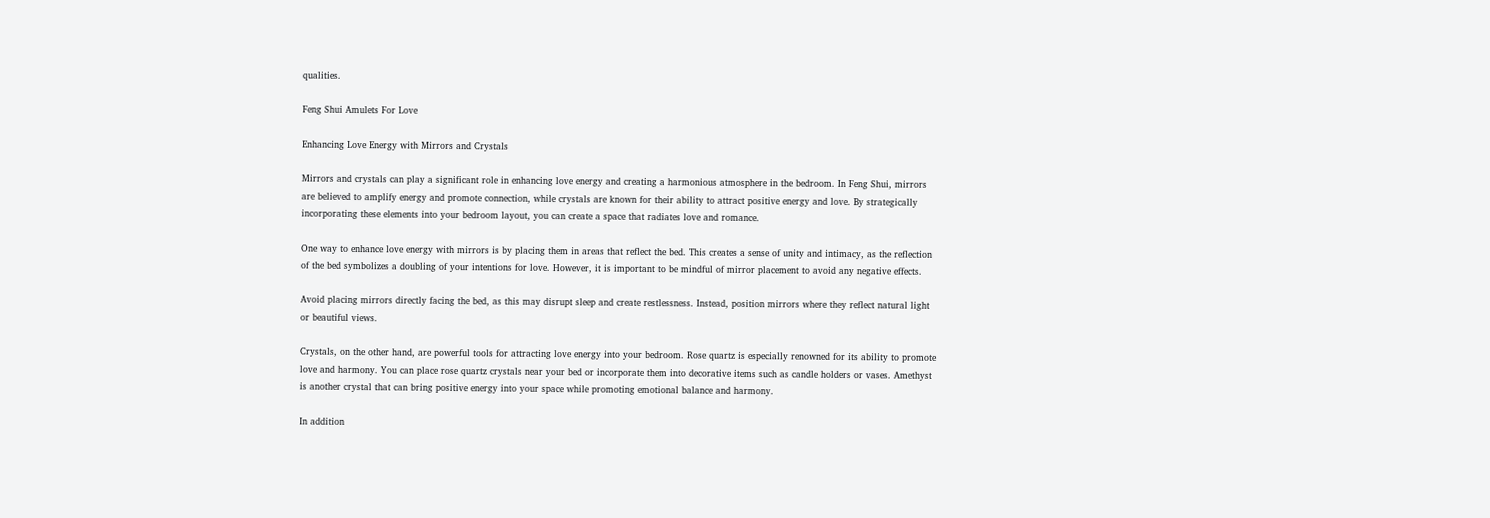qualities.

Feng Shui Amulets For Love

Enhancing Love Energy with Mirrors and Crystals

Mirrors and crystals can play a significant role in enhancing love energy and creating a harmonious atmosphere in the bedroom. In Feng Shui, mirrors are believed to amplify energy and promote connection, while crystals are known for their ability to attract positive energy and love. By strategically incorporating these elements into your bedroom layout, you can create a space that radiates love and romance.

One way to enhance love energy with mirrors is by placing them in areas that reflect the bed. This creates a sense of unity and intimacy, as the reflection of the bed symbolizes a doubling of your intentions for love. However, it is important to be mindful of mirror placement to avoid any negative effects.

Avoid placing mirrors directly facing the bed, as this may disrupt sleep and create restlessness. Instead, position mirrors where they reflect natural light or beautiful views.

Crystals, on the other hand, are powerful tools for attracting love energy into your bedroom. Rose quartz is especially renowned for its ability to promote love and harmony. You can place rose quartz crystals near your bed or incorporate them into decorative items such as candle holders or vases. Amethyst is another crystal that can bring positive energy into your space while promoting emotional balance and harmony.

In addition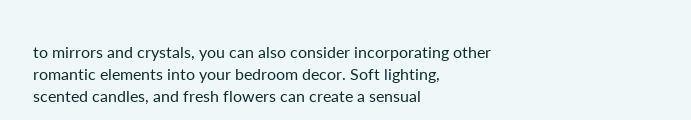to mirrors and crystals, you can also consider incorporating other romantic elements into your bedroom decor. Soft lighting, scented candles, and fresh flowers can create a sensual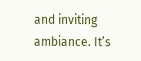and inviting ambiance. It’s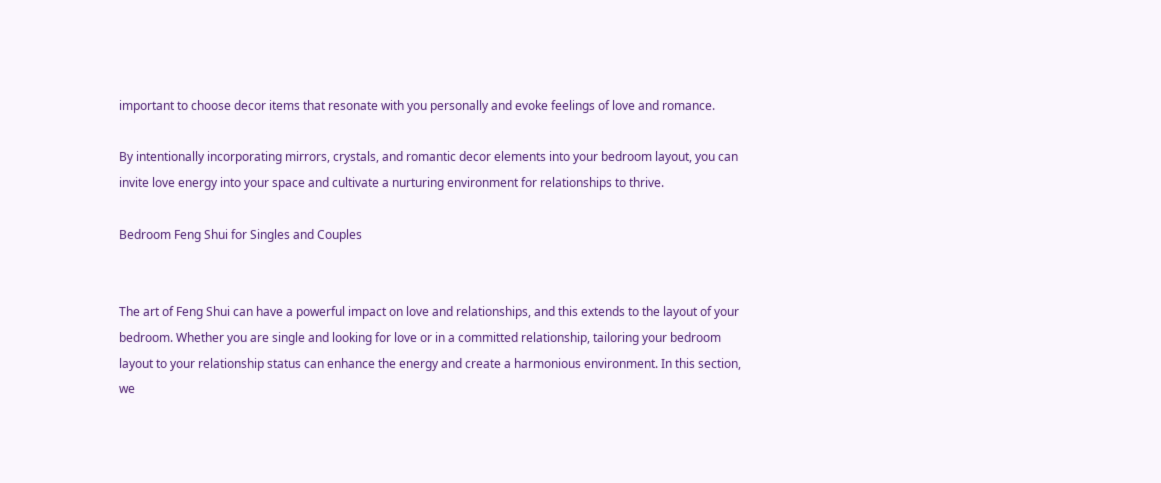important to choose decor items that resonate with you personally and evoke feelings of love and romance.

By intentionally incorporating mirrors, crystals, and romantic decor elements into your bedroom layout, you can invite love energy into your space and cultivate a nurturing environment for relationships to thrive.

Bedroom Feng Shui for Singles and Couples


The art of Feng Shui can have a powerful impact on love and relationships, and this extends to the layout of your bedroom. Whether you are single and looking for love or in a committed relationship, tailoring your bedroom layout to your relationship status can enhance the energy and create a harmonious environment. In this section, we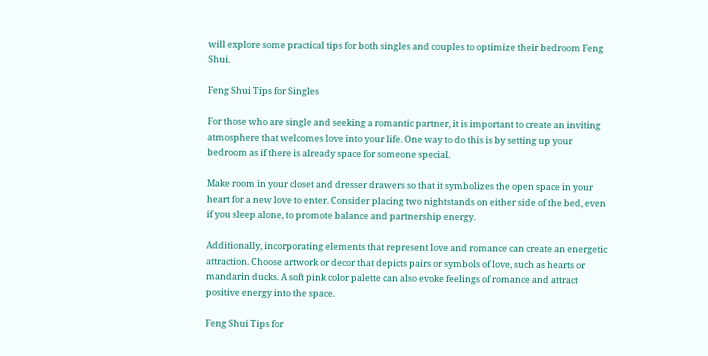will explore some practical tips for both singles and couples to optimize their bedroom Feng Shui.

Feng Shui Tips for Singles

For those who are single and seeking a romantic partner, it is important to create an inviting atmosphere that welcomes love into your life. One way to do this is by setting up your bedroom as if there is already space for someone special.

Make room in your closet and dresser drawers so that it symbolizes the open space in your heart for a new love to enter. Consider placing two nightstands on either side of the bed, even if you sleep alone, to promote balance and partnership energy.

Additionally, incorporating elements that represent love and romance can create an energetic attraction. Choose artwork or decor that depicts pairs or symbols of love, such as hearts or mandarin ducks. A soft pink color palette can also evoke feelings of romance and attract positive energy into the space.

Feng Shui Tips for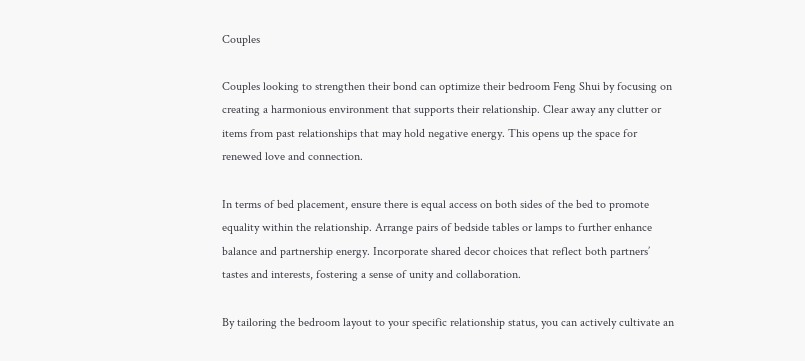Couples

Couples looking to strengthen their bond can optimize their bedroom Feng Shui by focusing on creating a harmonious environment that supports their relationship. Clear away any clutter or items from past relationships that may hold negative energy. This opens up the space for renewed love and connection.

In terms of bed placement, ensure there is equal access on both sides of the bed to promote equality within the relationship. Arrange pairs of bedside tables or lamps to further enhance balance and partnership energy. Incorporate shared decor choices that reflect both partners’ tastes and interests, fostering a sense of unity and collaboration.

By tailoring the bedroom layout to your specific relationship status, you can actively cultivate an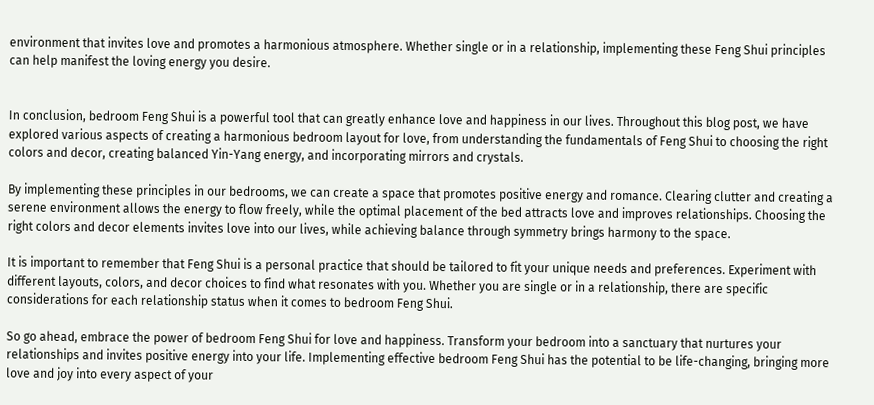environment that invites love and promotes a harmonious atmosphere. Whether single or in a relationship, implementing these Feng Shui principles can help manifest the loving energy you desire.


In conclusion, bedroom Feng Shui is a powerful tool that can greatly enhance love and happiness in our lives. Throughout this blog post, we have explored various aspects of creating a harmonious bedroom layout for love, from understanding the fundamentals of Feng Shui to choosing the right colors and decor, creating balanced Yin-Yang energy, and incorporating mirrors and crystals.

By implementing these principles in our bedrooms, we can create a space that promotes positive energy and romance. Clearing clutter and creating a serene environment allows the energy to flow freely, while the optimal placement of the bed attracts love and improves relationships. Choosing the right colors and decor elements invites love into our lives, while achieving balance through symmetry brings harmony to the space.

It is important to remember that Feng Shui is a personal practice that should be tailored to fit your unique needs and preferences. Experiment with different layouts, colors, and decor choices to find what resonates with you. Whether you are single or in a relationship, there are specific considerations for each relationship status when it comes to bedroom Feng Shui.

So go ahead, embrace the power of bedroom Feng Shui for love and happiness. Transform your bedroom into a sanctuary that nurtures your relationships and invites positive energy into your life. Implementing effective bedroom Feng Shui has the potential to be life-changing, bringing more love and joy into every aspect of your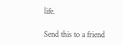life.

Send this to a friend